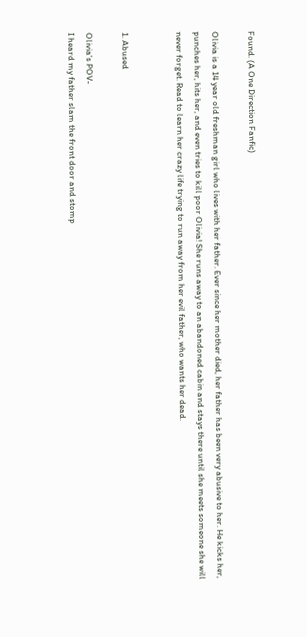Found. (A One Direction Fanfic)

Olivia is a 14 year old freshman girl who lives with her father. Ever since her mother died, her father has been very abusive to her. He kicks her, punches her, hits her, and even tries to kill poor Olivia! She runs away to an abandoned cabin and stays there until she meets someone she will never forget. Read to learn her crazy life trying to run away from her evil father, who wants her dead.


1. Abused

Olivia's POV-
I heard my father slam the front door and stomp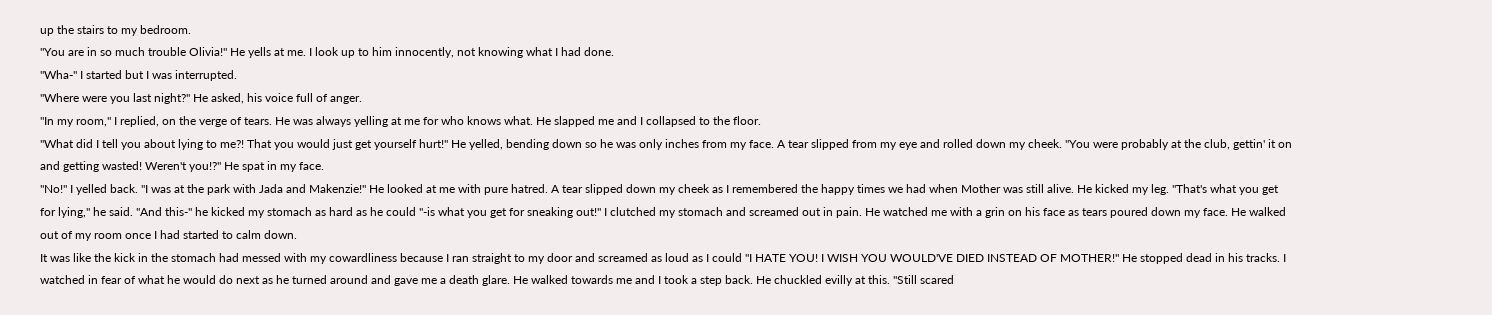up the stairs to my bedroom.
"You are in so much trouble Olivia!" He yells at me. I look up to him innocently, not knowing what I had done.
"Wha-" I started but I was interrupted.
"Where were you last night?" He asked, his voice full of anger.
"In my room," I replied, on the verge of tears. He was always yelling at me for who knows what. He slapped me and I collapsed to the floor.
"What did I tell you about lying to me?! That you would just get yourself hurt!" He yelled, bending down so he was only inches from my face. A tear slipped from my eye and rolled down my cheek. "You were probably at the club, gettin' it on and getting wasted! Weren't you!?" He spat in my face.
"No!" I yelled back. "I was at the park with Jada and Makenzie!" He looked at me with pure hatred. A tear slipped down my cheek as I remembered the happy times we had when Mother was still alive. He kicked my leg. "That's what you get for lying," he said. "And this-" he kicked my stomach as hard as he could "-is what you get for sneaking out!" I clutched my stomach and screamed out in pain. He watched me with a grin on his face as tears poured down my face. He walked out of my room once I had started to calm down.
It was like the kick in the stomach had messed with my cowardliness because I ran straight to my door and screamed as loud as I could "I HATE YOU! I WISH YOU WOULD'VE DIED INSTEAD OF MOTHER!" He stopped dead in his tracks. I watched in fear of what he would do next as he turned around and gave me a death glare. He walked towards me and I took a step back. He chuckled evilly at this. "Still scared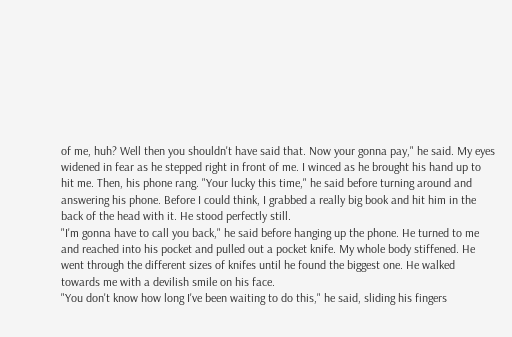of me, huh? Well then you shouldn't have said that. Now your gonna pay," he said. My eyes widened in fear as he stepped right in front of me. I winced as he brought his hand up to hit me. Then, his phone rang. "Your lucky this time," he said before turning around and answering his phone. Before I could think, I grabbed a really big book and hit him in the back of the head with it. He stood perfectly still.
"I'm gonna have to call you back," he said before hanging up the phone. He turned to me and reached into his pocket and pulled out a pocket knife. My whole body stiffened. He went through the different sizes of knifes until he found the biggest one. He walked towards me with a devilish smile on his face.
"You don't know how long I've been waiting to do this," he said, sliding his fingers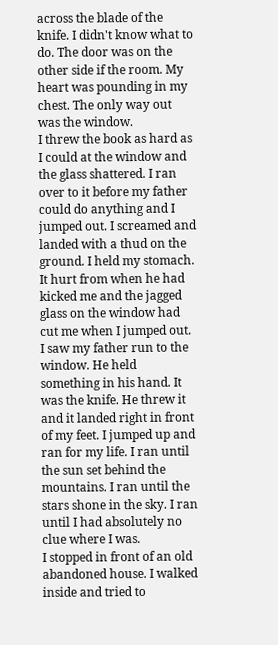across the blade of the knife. I didn't know what to do. The door was on the other side if the room. My heart was pounding in my chest. The only way out was the window.
I threw the book as hard as I could at the window and the glass shattered. I ran over to it before my father could do anything and I jumped out. I screamed and landed with a thud on the ground. I held my stomach. It hurt from when he had kicked me and the jagged glass on the window had cut me when I jumped out.
I saw my father run to the window. He held something in his hand. It was the knife. He threw it and it landed right in front of my feet. I jumped up and ran for my life. I ran until the sun set behind the mountains. I ran until the stars shone in the sky. I ran until I had absolutely no clue where I was.
I stopped in front of an old abandoned house. I walked inside and tried to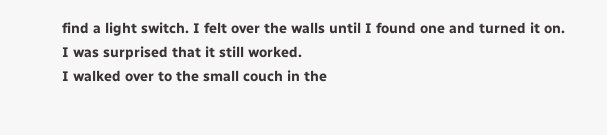find a light switch. I felt over the walls until I found one and turned it on. I was surprised that it still worked.
I walked over to the small couch in the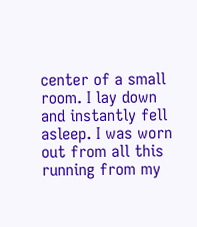center of a small room. I lay down and instantly fell asleep. I was worn out from all this running from my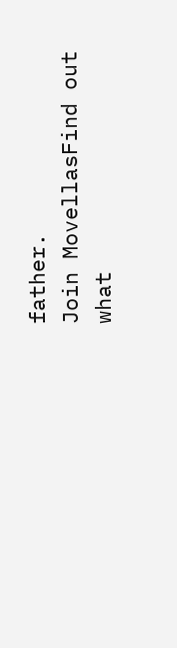father.
Join MovellasFind out what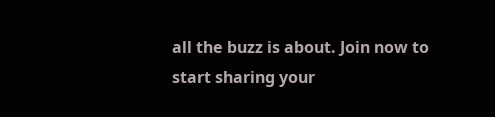all the buzz is about. Join now to start sharing your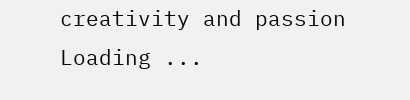creativity and passion
Loading ...